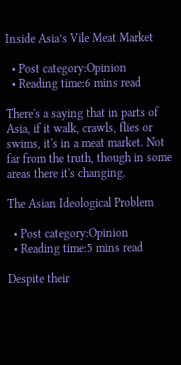Inside Asia’s Vile Meat Market

  • Post category:Opinion
  • Reading time:6 mins read

There's a saying that in parts of Asia, if it walk, crawls, flies or swims, it's in a meat market. Not far from the truth, though in some areas there it's changing.

The Asian Ideological Problem

  • Post category:Opinion
  • Reading time:5 mins read

Despite their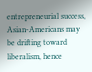entrepreneurial success, Asian-Americans may be drifting toward liberalism, hence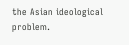the Asian ideological problem.